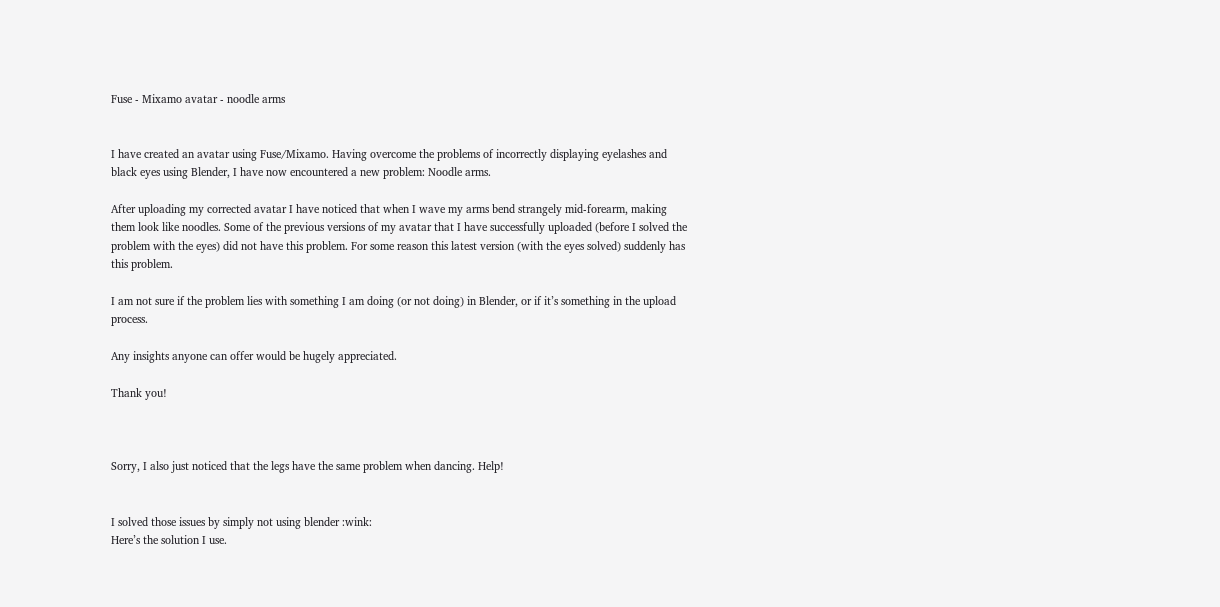Fuse - Mixamo avatar - noodle arms


I have created an avatar using Fuse/Mixamo. Having overcome the problems of incorrectly displaying eyelashes and black eyes using Blender, I have now encountered a new problem: Noodle arms.

After uploading my corrected avatar I have noticed that when I wave my arms bend strangely mid-forearm, making them look like noodles. Some of the previous versions of my avatar that I have successfully uploaded (before I solved the problem with the eyes) did not have this problem. For some reason this latest version (with the eyes solved) suddenly has this problem.

I am not sure if the problem lies with something I am doing (or not doing) in Blender, or if it’s something in the upload process.

Any insights anyone can offer would be hugely appreciated.

Thank you!



Sorry, I also just noticed that the legs have the same problem when dancing. Help!


I solved those issues by simply not using blender :wink:
Here’s the solution I use.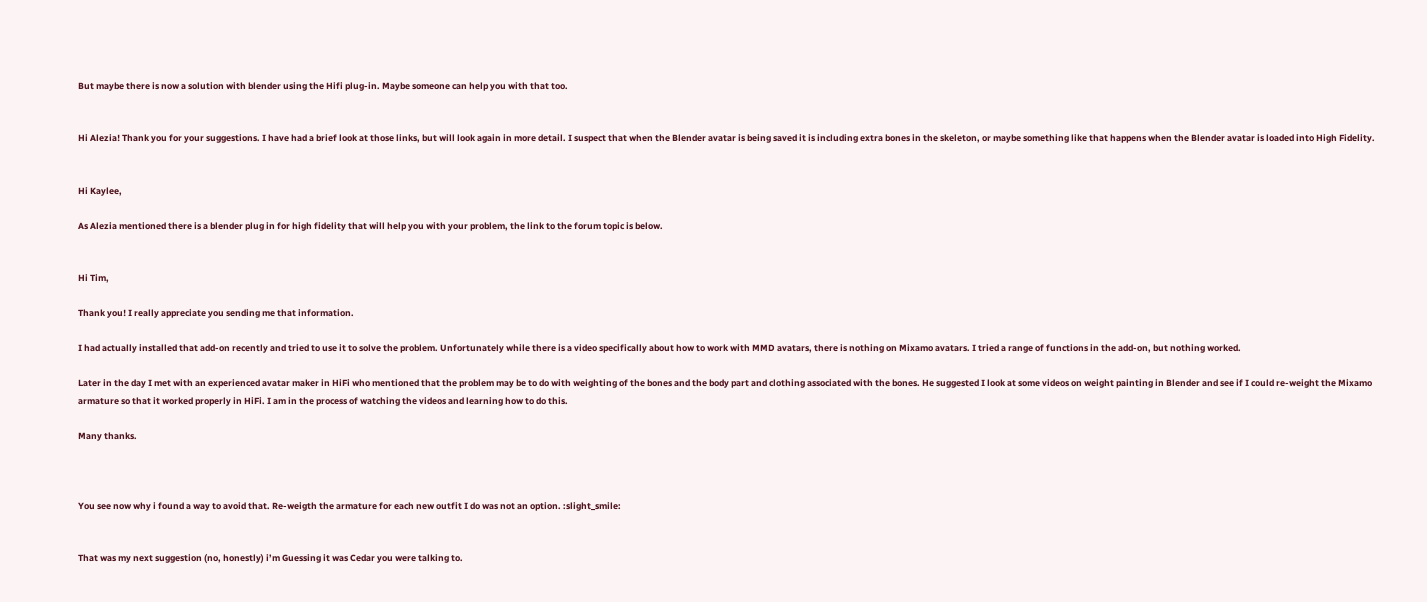But maybe there is now a solution with blender using the Hifi plug-in. Maybe someone can help you with that too.


Hi Alezia! Thank you for your suggestions. I have had a brief look at those links, but will look again in more detail. I suspect that when the Blender avatar is being saved it is including extra bones in the skeleton, or maybe something like that happens when the Blender avatar is loaded into High Fidelity.


Hi Kaylee,

As Alezia mentioned there is a blender plug in for high fidelity that will help you with your problem, the link to the forum topic is below.


Hi Tim,

Thank you! I really appreciate you sending me that information.

I had actually installed that add-on recently and tried to use it to solve the problem. Unfortunately while there is a video specifically about how to work with MMD avatars, there is nothing on Mixamo avatars. I tried a range of functions in the add-on, but nothing worked.

Later in the day I met with an experienced avatar maker in HiFi who mentioned that the problem may be to do with weighting of the bones and the body part and clothing associated with the bones. He suggested I look at some videos on weight painting in Blender and see if I could re-weight the Mixamo armature so that it worked properly in HiFi. I am in the process of watching the videos and learning how to do this.

Many thanks.



You see now why i found a way to avoid that. Re-weigth the armature for each new outfit I do was not an option. :slight_smile:


That was my next suggestion (no, honestly) i’m Guessing it was Cedar you were talking to.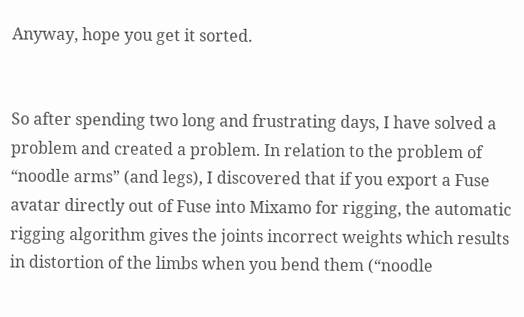Anyway, hope you get it sorted.


So after spending two long and frustrating days, I have solved a problem and created a problem. In relation to the problem of “noodle arms” (and legs), I discovered that if you export a Fuse avatar directly out of Fuse into Mixamo for rigging, the automatic rigging algorithm gives the joints incorrect weights which results in distortion of the limbs when you bend them (“noodle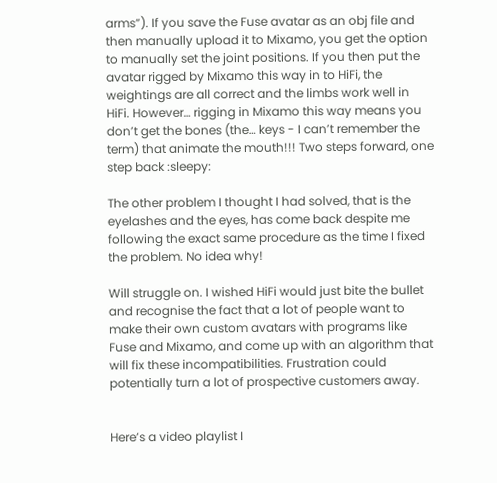arms”). If you save the Fuse avatar as an obj file and then manually upload it to Mixamo, you get the option to manually set the joint positions. If you then put the avatar rigged by Mixamo this way in to HiFi, the weightings are all correct and the limbs work well in HiFi. However… rigging in Mixamo this way means you don’t get the bones (the… keys - I can’t remember the term) that animate the mouth!!! Two steps forward, one step back :sleepy:

The other problem I thought I had solved, that is the eyelashes and the eyes, has come back despite me following the exact same procedure as the time I fixed the problem. No idea why!

Will struggle on. I wished HiFi would just bite the bullet and recognise the fact that a lot of people want to make their own custom avatars with programs like Fuse and Mixamo, and come up with an algorithm that will fix these incompatibilities. Frustration could potentially turn a lot of prospective customers away.


Here’s a video playlist I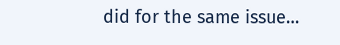did for the same issue…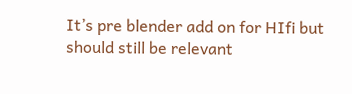It’s pre blender add on for HIfi but should still be relevant